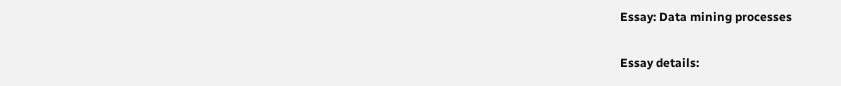Essay: Data mining processes

Essay details: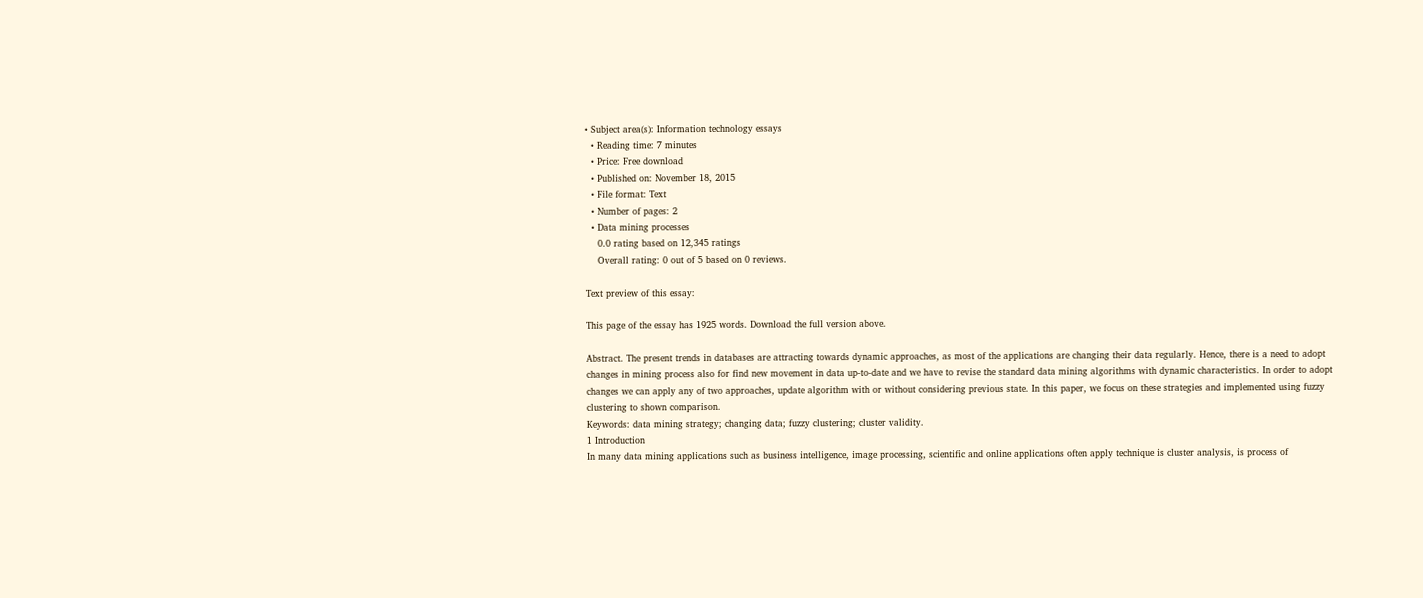• Subject area(s): Information technology essays
  • Reading time: 7 minutes
  • Price: Free download
  • Published on: November 18, 2015
  • File format: Text
  • Number of pages: 2
  • Data mining processes
    0.0 rating based on 12,345 ratings
    Overall rating: 0 out of 5 based on 0 reviews.

Text preview of this essay:

This page of the essay has 1925 words. Download the full version above.

Abstract. The present trends in databases are attracting towards dynamic approaches, as most of the applications are changing their data regularly. Hence, there is a need to adopt changes in mining process also for find new movement in data up-to-date and we have to revise the standard data mining algorithms with dynamic characteristics. In order to adopt changes we can apply any of two approaches, update algorithm with or without considering previous state. In this paper, we focus on these strategies and implemented using fuzzy clustering to shown comparison.
Keywords: data mining strategy; changing data; fuzzy clustering; cluster validity.
1 Introduction
In many data mining applications such as business intelligence, image processing, scientific and online applications often apply technique is cluster analysis, is process of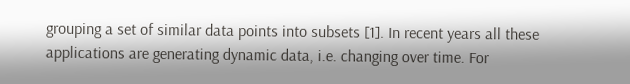grouping a set of similar data points into subsets [1]. In recent years all these applications are generating dynamic data, i.e. changing over time. For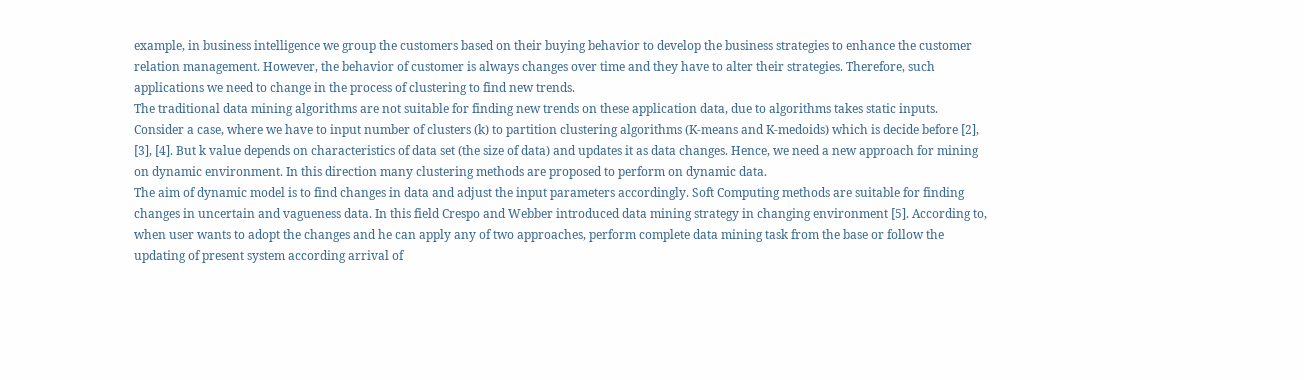example, in business intelligence we group the customers based on their buying behavior to develop the business strategies to enhance the customer relation management. However, the behavior of customer is always changes over time and they have to alter their strategies. Therefore, such applications we need to change in the process of clustering to find new trends.
The traditional data mining algorithms are not suitable for finding new trends on these application data, due to algorithms takes static inputs. Consider a case, where we have to input number of clusters (k) to partition clustering algorithms (K-means and K-medoids) which is decide before [2], [3], [4]. But k value depends on characteristics of data set (the size of data) and updates it as data changes. Hence, we need a new approach for mining on dynamic environment. In this direction many clustering methods are proposed to perform on dynamic data.
The aim of dynamic model is to find changes in data and adjust the input parameters accordingly. Soft Computing methods are suitable for finding changes in uncertain and vagueness data. In this field Crespo and Webber introduced data mining strategy in changing environment [5]. According to, when user wants to adopt the changes and he can apply any of two approaches, perform complete data mining task from the base or follow the updating of present system according arrival of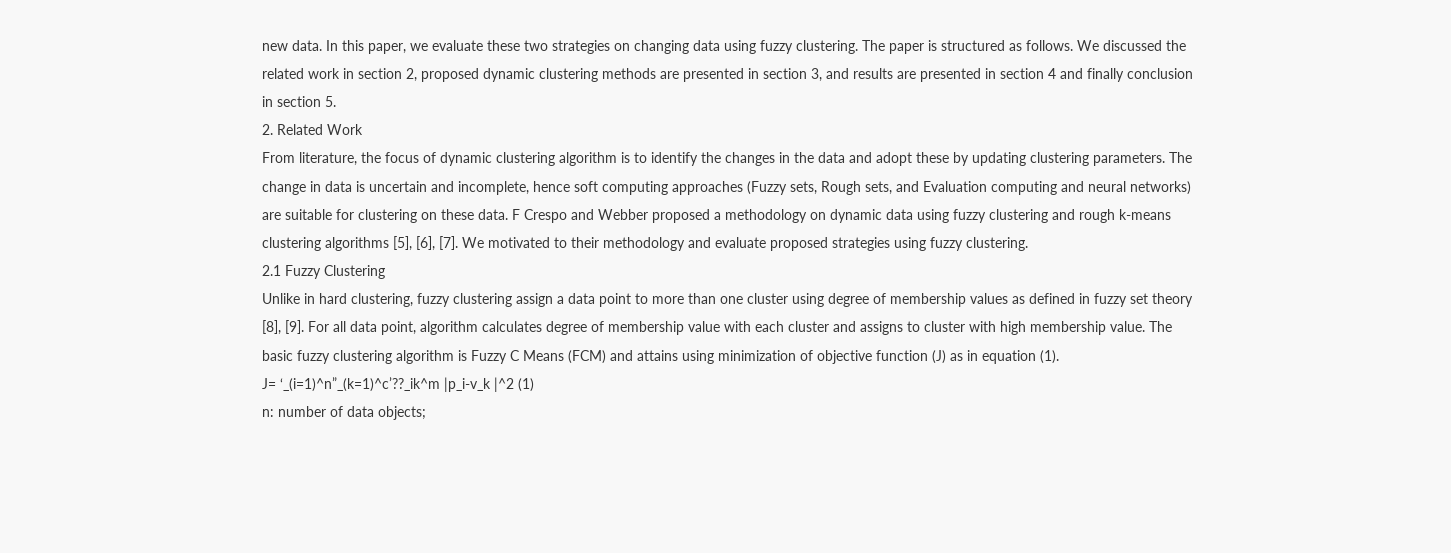new data. In this paper, we evaluate these two strategies on changing data using fuzzy clustering. The paper is structured as follows. We discussed the related work in section 2, proposed dynamic clustering methods are presented in section 3, and results are presented in section 4 and finally conclusion in section 5.
2. Related Work
From literature, the focus of dynamic clustering algorithm is to identify the changes in the data and adopt these by updating clustering parameters. The change in data is uncertain and incomplete, hence soft computing approaches (Fuzzy sets, Rough sets, and Evaluation computing and neural networks) are suitable for clustering on these data. F Crespo and Webber proposed a methodology on dynamic data using fuzzy clustering and rough k-means clustering algorithms [5], [6], [7]. We motivated to their methodology and evaluate proposed strategies using fuzzy clustering.
2.1 Fuzzy Clustering
Unlike in hard clustering, fuzzy clustering assign a data point to more than one cluster using degree of membership values as defined in fuzzy set theory [8], [9]. For all data point, algorithm calculates degree of membership value with each cluster and assigns to cluster with high membership value. The basic fuzzy clustering algorithm is Fuzzy C Means (FCM) and attains using minimization of objective function (J) as in equation (1).
J= ‘_(i=1)^n”_(k=1)^c’??_ik^m |p_i-v_k |^2 (1)
n: number of data objects;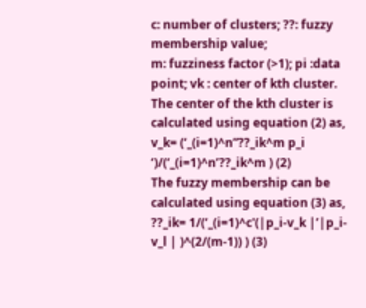c: number of clusters; ??: fuzzy membership value;
m: fuzziness factor (>1); pi :data point; vk : center of kth cluster.
The center of the kth cluster is calculated using equation (2) as,
v_k= (‘_(i=1)^n”??_ik^m p_i ‘)/(‘_(i=1)^n’??_ik^m ) (2)
The fuzzy membership can be calculated using equation (3) as,
??_ik= 1/(‘_(i=1)^c'(|p_i-v_k |’|p_i-v_l | )^(2/(m-1)) ) (3)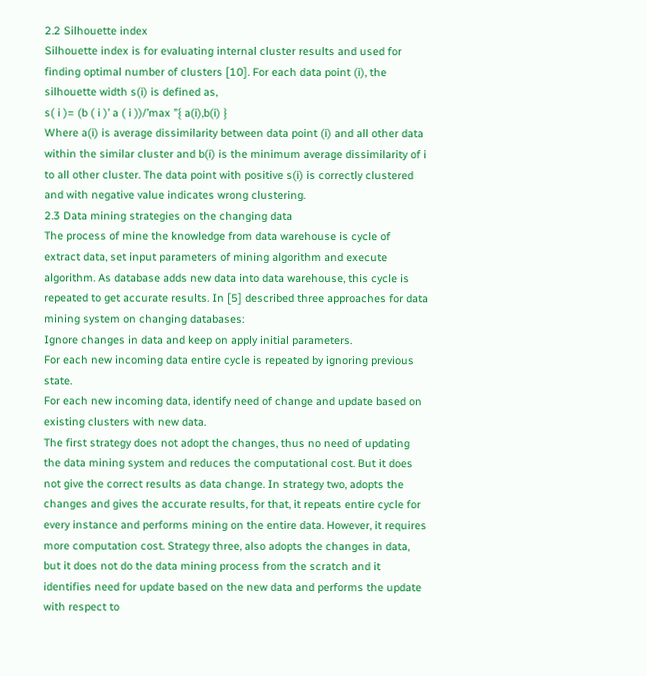2.2 Silhouette index
Silhouette index is for evaluating internal cluster results and used for finding optimal number of clusters [10]. For each data point (i), the silhouette width s(i) is defined as,
s( i )= (b ( i )’ a ( i ))/’max ”{ a(i),b(i) }
Where a(i) is average dissimilarity between data point (i) and all other data within the similar cluster and b(i) is the minimum average dissimilarity of i to all other cluster. The data point with positive s(i) is correctly clustered and with negative value indicates wrong clustering.
2.3 Data mining strategies on the changing data
The process of mine the knowledge from data warehouse is cycle of extract data, set input parameters of mining algorithm and execute algorithm. As database adds new data into data warehouse, this cycle is repeated to get accurate results. In [5] described three approaches for data mining system on changing databases:
Ignore changes in data and keep on apply initial parameters.
For each new incoming data entire cycle is repeated by ignoring previous state.
For each new incoming data, identify need of change and update based on existing clusters with new data.
The first strategy does not adopt the changes, thus no need of updating the data mining system and reduces the computational cost. But it does not give the correct results as data change. In strategy two, adopts the changes and gives the accurate results, for that, it repeats entire cycle for every instance and performs mining on the entire data. However, it requires more computation cost. Strategy three, also adopts the changes in data, but it does not do the data mining process from the scratch and it identifies need for update based on the new data and performs the update with respect to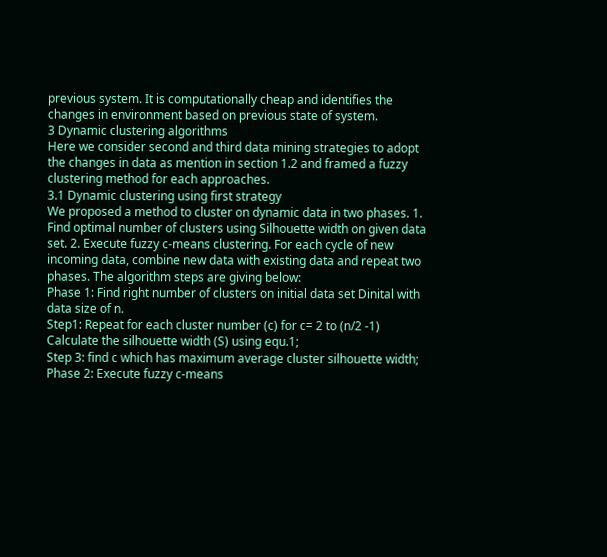previous system. It is computationally cheap and identifies the changes in environment based on previous state of system.
3 Dynamic clustering algorithms
Here we consider second and third data mining strategies to adopt the changes in data as mention in section 1.2 and framed a fuzzy clustering method for each approaches.
3.1 Dynamic clustering using first strategy
We proposed a method to cluster on dynamic data in two phases. 1. Find optimal number of clusters using Silhouette width on given data set. 2. Execute fuzzy c-means clustering. For each cycle of new incoming data, combine new data with existing data and repeat two phases. The algorithm steps are giving below:
Phase 1: Find right number of clusters on initial data set Dinital with data size of n.
Step1: Repeat for each cluster number (c) for c= 2 to (n/2 -1)
Calculate the silhouette width (S) using equ.1;
Step 3: find c which has maximum average cluster silhouette width;
Phase 2: Execute fuzzy c-means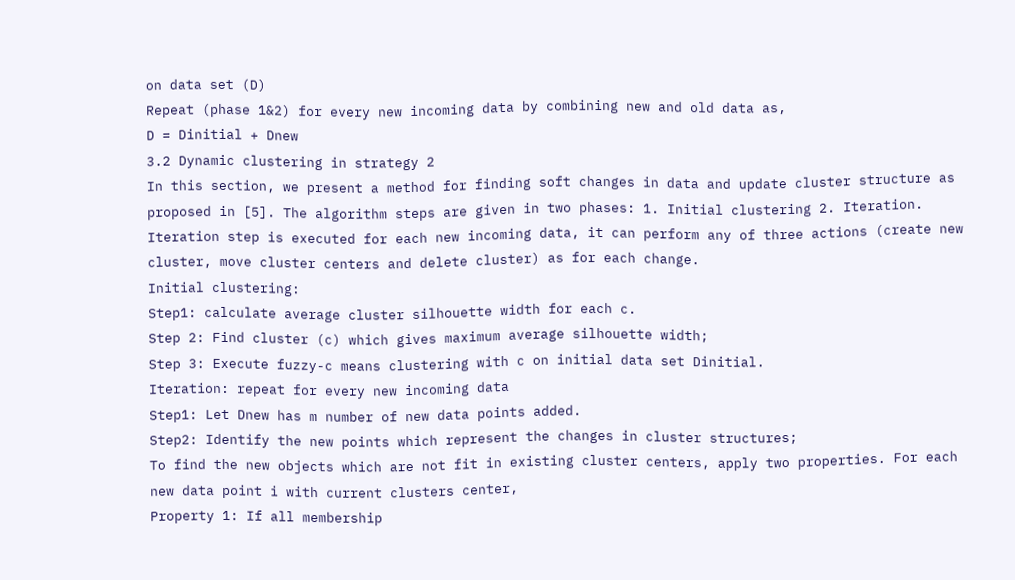on data set (D)
Repeat (phase 1&2) for every new incoming data by combining new and old data as,
D = Dinitial + Dnew
3.2 Dynamic clustering in strategy 2
In this section, we present a method for finding soft changes in data and update cluster structure as proposed in [5]. The algorithm steps are given in two phases: 1. Initial clustering 2. Iteration. Iteration step is executed for each new incoming data, it can perform any of three actions (create new cluster, move cluster centers and delete cluster) as for each change.
Initial clustering:
Step1: calculate average cluster silhouette width for each c.
Step 2: Find cluster (c) which gives maximum average silhouette width;
Step 3: Execute fuzzy-c means clustering with c on initial data set Dinitial.
Iteration: repeat for every new incoming data
Step1: Let Dnew has m number of new data points added.
Step2: Identify the new points which represent the changes in cluster structures;
To find the new objects which are not fit in existing cluster centers, apply two properties. For each new data point i with current clusters center,
Property 1: If all membership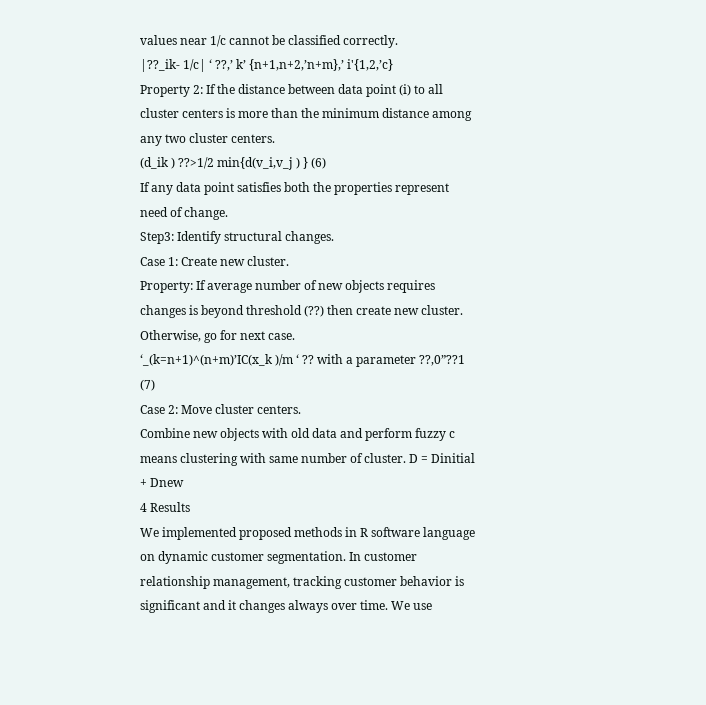values near 1/c cannot be classified correctly.
|??_ik- 1/c| ‘ ??,’ k’ {n+1,n+2,’n+m},’ i'{1,2,’c}
Property 2: If the distance between data point (i) to all cluster centers is more than the minimum distance among any two cluster centers.
(d_ik ) ??>1/2 min{d(v_i,v_j ) } (6)
If any data point satisfies both the properties represent need of change.
Step3: Identify structural changes.
Case 1: Create new cluster.
Property: If average number of new objects requires changes is beyond threshold (??) then create new cluster. Otherwise, go for next case.
‘_(k=n+1)^(n+m)’IC(x_k )/m ‘ ?? with a parameter ??,0”??1 (7)
Case 2: Move cluster centers.
Combine new objects with old data and perform fuzzy c means clustering with same number of cluster. D = Dinitial + Dnew
4 Results
We implemented proposed methods in R software language on dynamic customer segmentation. In customer relationship management, tracking customer behavior is significant and it changes always over time. We use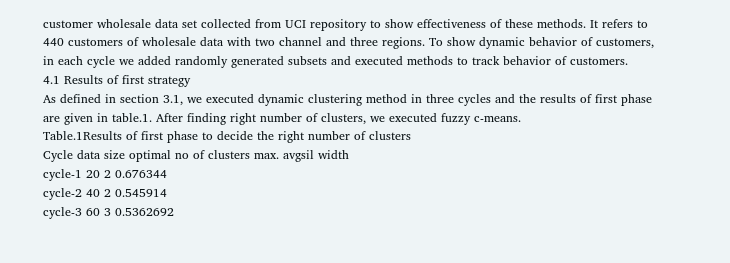customer wholesale data set collected from UCI repository to show effectiveness of these methods. It refers to 440 customers of wholesale data with two channel and three regions. To show dynamic behavior of customers, in each cycle we added randomly generated subsets and executed methods to track behavior of customers.
4.1 Results of first strategy
As defined in section 3.1, we executed dynamic clustering method in three cycles and the results of first phase are given in table.1. After finding right number of clusters, we executed fuzzy c-means.
Table.1Results of first phase to decide the right number of clusters
Cycle data size optimal no of clusters max. avgsil width
cycle-1 20 2 0.676344
cycle-2 40 2 0.545914
cycle-3 60 3 0.5362692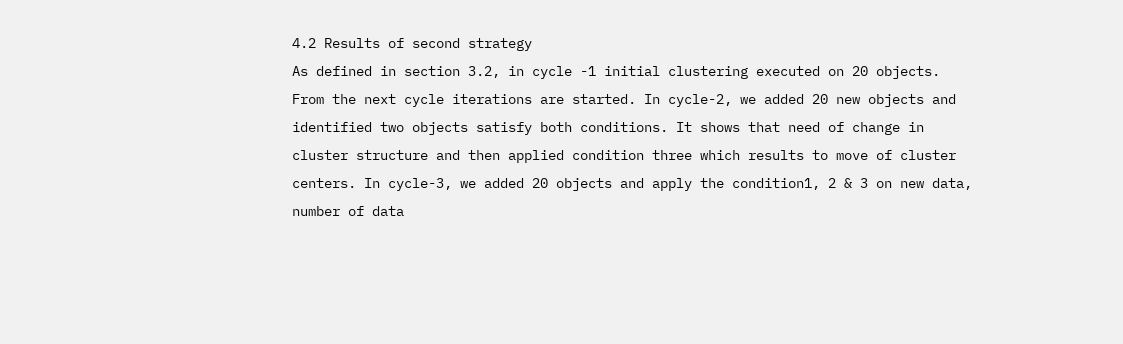4.2 Results of second strategy
As defined in section 3.2, in cycle -1 initial clustering executed on 20 objects. From the next cycle iterations are started. In cycle-2, we added 20 new objects and identified two objects satisfy both conditions. It shows that need of change in cluster structure and then applied condition three which results to move of cluster centers. In cycle-3, we added 20 objects and apply the condition1, 2 & 3 on new data, number of data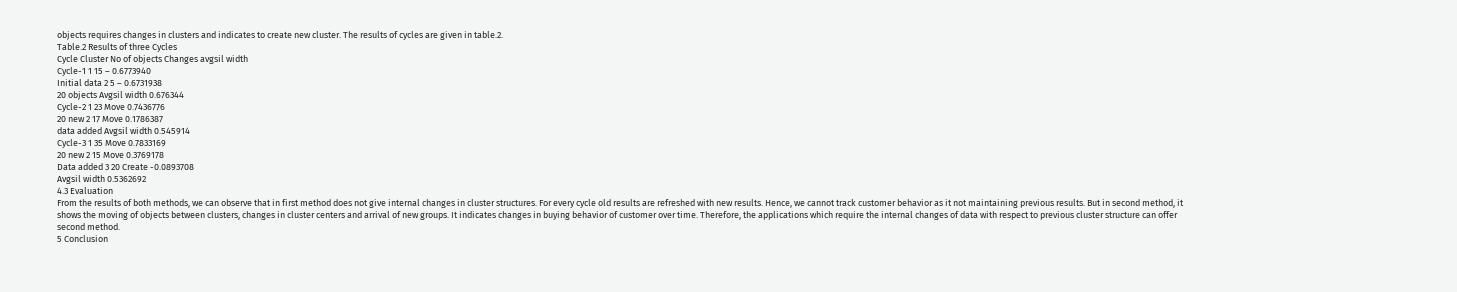objects requires changes in clusters and indicates to create new cluster. The results of cycles are given in table.2.
Table.2 Results of three Cycles
Cycle Cluster No of objects Changes avgsil width
Cycle-1 1 15 – 0.6773940
Initial data 2 5 – 0.6731938
20 objects Avgsil width 0.676344
Cycle-2 1 23 Move 0.7436776
20 new 2 17 Move 0.1786387
data added Avgsil width 0.545914
Cycle-3 1 35 Move 0.7833169
20 new 2 15 Move 0.3769178
Data added 3 20 Create -0.0893708
Avgsil width 0.5362692
4.3 Evaluation
From the results of both methods, we can observe that in first method does not give internal changes in cluster structures. For every cycle old results are refreshed with new results. Hence, we cannot track customer behavior as it not maintaining previous results. But in second method, it shows the moving of objects between clusters, changes in cluster centers and arrival of new groups. It indicates changes in buying behavior of customer over time. Therefore, the applications which require the internal changes of data with respect to previous cluster structure can offer second method.
5 Conclusion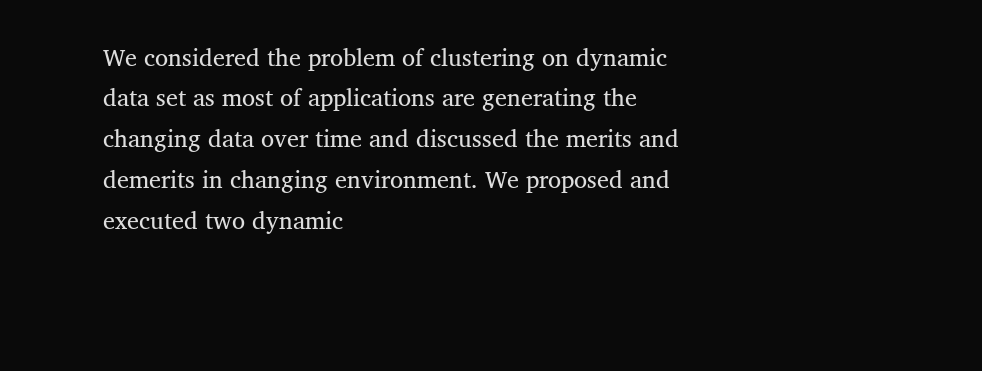We considered the problem of clustering on dynamic data set as most of applications are generating the changing data over time and discussed the merits and demerits in changing environment. We proposed and executed two dynamic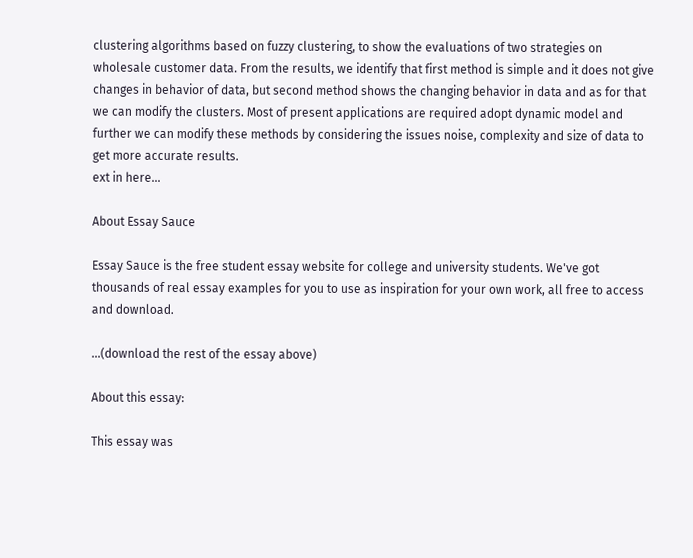clustering algorithms based on fuzzy clustering, to show the evaluations of two strategies on wholesale customer data. From the results, we identify that first method is simple and it does not give changes in behavior of data, but second method shows the changing behavior in data and as for that we can modify the clusters. Most of present applications are required adopt dynamic model and further we can modify these methods by considering the issues noise, complexity and size of data to get more accurate results.
ext in here…

About Essay Sauce

Essay Sauce is the free student essay website for college and university students. We've got thousands of real essay examples for you to use as inspiration for your own work, all free to access and download.

...(download the rest of the essay above)

About this essay:

This essay was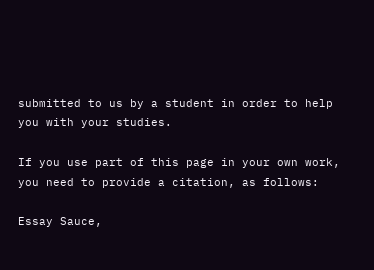submitted to us by a student in order to help you with your studies.

If you use part of this page in your own work, you need to provide a citation, as follows:

Essay Sauce,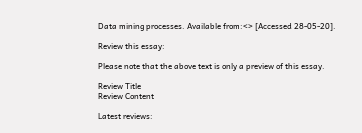Data mining processes. Available from:<> [Accessed 28-05-20].

Review this essay:

Please note that the above text is only a preview of this essay.

Review Title
Review Content

Latest reviews: